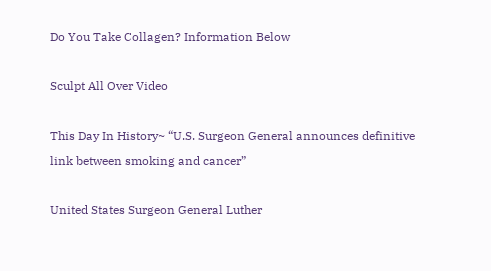Do You Take Collagen? Information Below

Sculpt All Over Video

This Day In History~ “U.S. Surgeon General announces definitive link between smoking and cancer”

United States Surgeon General Luther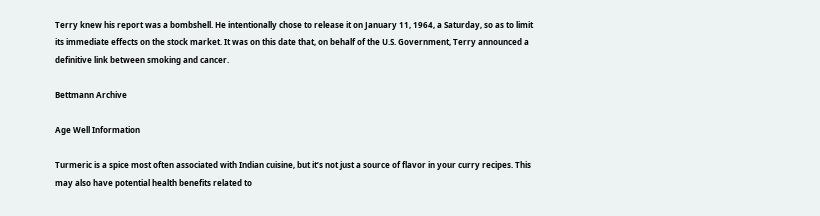Terry knew his report was a bombshell. He intentionally chose to release it on January 11, 1964, a Saturday, so as to limit its immediate effects on the stock market. It was on this date that, on behalf of the U.S. Government, Terry announced a definitive link between smoking and cancer.

Bettmann Archive

Age Well Information

Turmeric is a spice most often associated with Indian cuisine, but it’s not just a source of flavor in your curry recipes. This may also have potential health benefits related to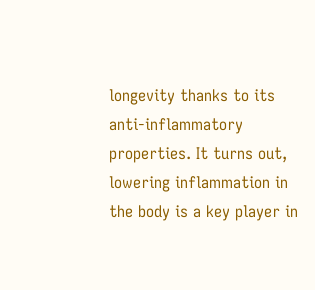longevity thanks to its anti-inflammatory properties. It turns out, lowering inflammation in the body is a key player in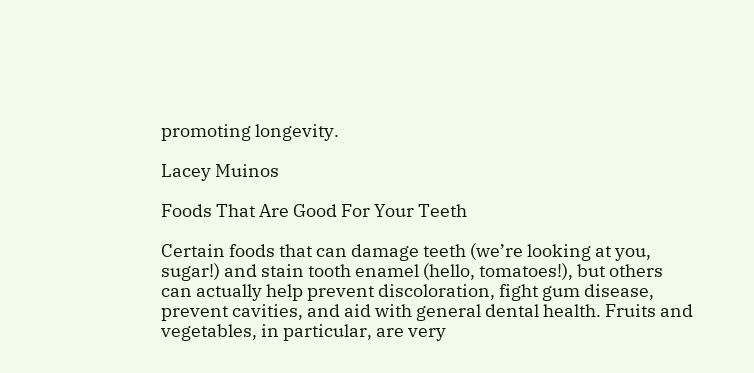promoting longevity.

Lacey Muinos

Foods That Are Good For Your Teeth

Certain foods that can damage teeth (we’re looking at you, sugar!) and stain tooth enamel (hello, tomatoes!), but others can actually help prevent discoloration, fight gum disease, prevent cavities, and aid with general dental health. Fruits and vegetables, in particular, are very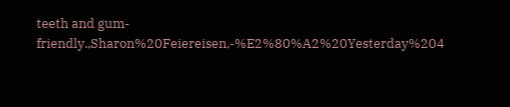teeth and gum-friendly.,Sharon%20Feiereisen,-%E2%80%A2%20Yesterday%204